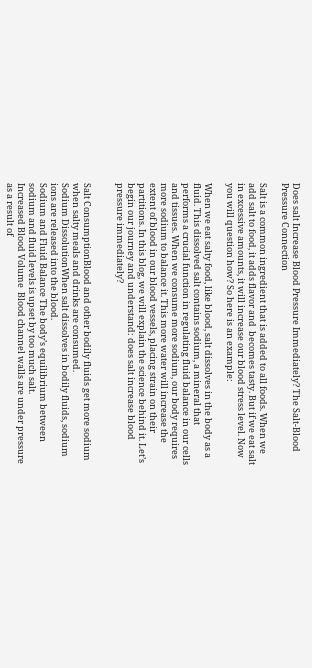Does salt Increase Blood Pressure Immediately? The Salt-Blood Pressure Connection

Salt is a common ingredient that is added to all foods. When we add salt to food, it adds flavor and  becomes tasty. But if we eat salt in excessive amounts, it will increase our blood stress level. Now you will question how? So here is an example:

When we eat salty food, like blood, salt dissolves in the body as a fluid. This dissolved salt contains sodium, a mineral that performs a crucial function in regulating fluid balance in our cells and tissues. When we consume more sodium, our body requires more sodium to balance it. This more water will increase the extent of blood in our blood vessels, placing strain on their partitions. In this blog, we will explain the science behind it. Let’s begin our journey and understand: does salt increase blood pressure immediately?


Salt ConsumptionBlood and other bodily fluids get more sodium when salty meals and drinks are consumed.
Sodium DissolutionWhen salt dissolves in bodily fluids, sodium ions are released into the blood.
Sodium and Fluid Balance The body’s equilibrium between sodium and fluid levels is upset by too much salt.
Increased Blood Volume  Blood channel walls are under pressure as a result of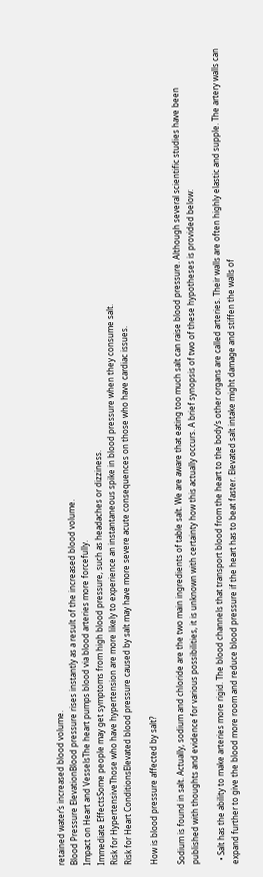retained water’s increased blood volume.
Blood Pressure ElevationBlood pressure rises instantly as a result of the increased blood volume.
Impact on Heart and VesselsThe heart pumps blood via blood arteries more forcefully.
Immediate EffectsSome people may get symptoms from high blood pressure, such as headaches or dizziness.
Risk for HypertensiveThose who have hypertension are more likely to experience an instantaneous spike in blood pressure when they consume salt.
Risk for Heart ConditionsElevated blood pressure caused by salt may have more severe acute consequences on those who have cardiac issues.

How is blood pressure affected by salt?

Sodium is found in salt. Actually, sodium and chloride are the two main ingredients of table salt. We are aware that eating too much salt can raise blood pressure. Although several scientific studies have been published with thoughts and evidence for various possibilities, it is unknown with certainty how this actually occurs. A brief synopsis of two of these hypotheses is provided below:

  • Salt has the ability to make arteries more rigid. The blood channels that transport blood from the heart to the body’s other organs are called arteries. Their walls are often highly elastic and supple. The artery walls can expand further to give the blood more room and reduce blood pressure if the heart has to beat faster. Elevated salt intake might damage and stiffen the walls of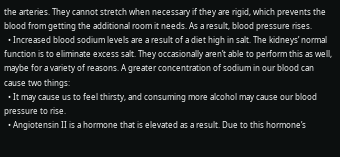the arteries. They cannot stretch when necessary if they are rigid, which prevents the blood from getting the additional room it needs. As a result, blood pressure rises.
  • Increased blood sodium levels are a result of a diet high in salt. The kidneys’ normal function is to eliminate excess salt. They occasionally aren’t able to perform this as well, maybe for a variety of reasons. A greater concentration of sodium in our blood can cause two things:
  • It may cause us to feel thirsty, and consuming more alcohol may cause our blood pressure to rise.
  • Angiotensin II is a hormone that is elevated as a result. Due to this hormone’s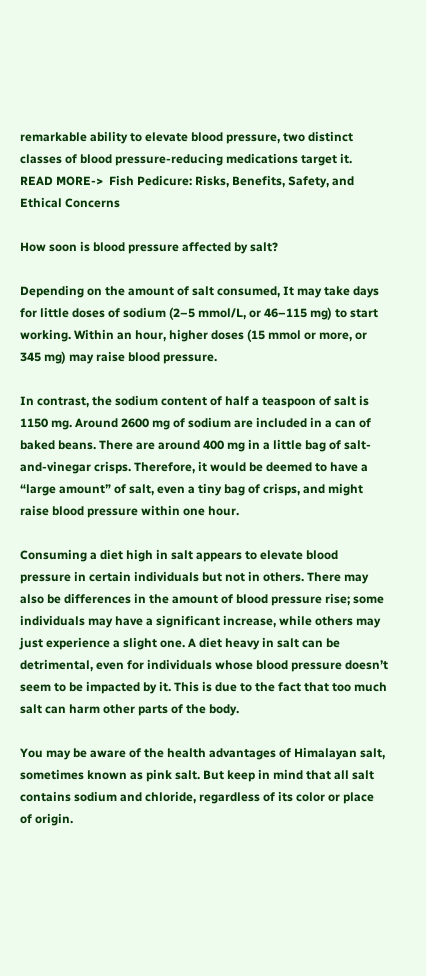remarkable ability to elevate blood pressure, two distinct classes of blood pressure-reducing medications target it.
READ MORE->  Fish Pedicure: Risks, Benefits, Safety, and Ethical Concerns

How soon is blood pressure affected by salt?

Depending on the amount of salt consumed, It may take days for little doses of sodium (2–5 mmol/L, or 46–115 mg) to start working. Within an hour, higher doses (15 mmol or more, or 345 mg) may raise blood pressure.

In contrast, the sodium content of half a teaspoon of salt is 1150 mg. Around 2600 mg of sodium are included in a can of baked beans. There are around 400 mg in a little bag of salt-and-vinegar crisps. Therefore, it would be deemed to have a “large amount” of salt, even a tiny bag of crisps, and might raise blood pressure within one hour.

Consuming a diet high in salt appears to elevate blood pressure in certain individuals but not in others. There may also be differences in the amount of blood pressure rise; some individuals may have a significant increase, while others may just experience a slight one. A diet heavy in salt can be detrimental, even for individuals whose blood pressure doesn’t seem to be impacted by it. This is due to the fact that too much salt can harm other parts of the body.

You may be aware of the health advantages of Himalayan salt, sometimes known as pink salt. But keep in mind that all salt contains sodium and chloride, regardless of its color or place of origin.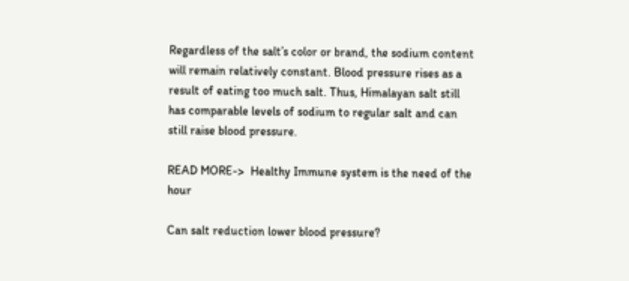Regardless of the salt’s color or brand, the sodium content will remain relatively constant. Blood pressure rises as a result of eating too much salt. Thus, Himalayan salt still has comparable levels of sodium to regular salt and can still raise blood pressure.

READ MORE->  Healthy Immune system is the need of the hour

Can salt reduction lower blood pressure?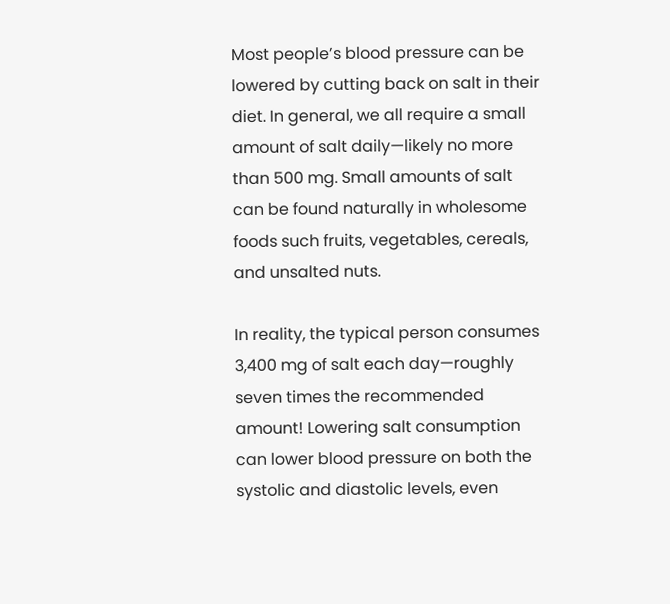Most people’s blood pressure can be lowered by cutting back on salt in their diet. In general, we all require a small amount of salt daily—likely no more than 500 mg. Small amounts of salt can be found naturally in wholesome foods such fruits, vegetables, cereals, and unsalted nuts.

In reality, the typical person consumes 3,400 mg of salt each day—roughly seven times the recommended amount! Lowering salt consumption can lower blood pressure on both the systolic and diastolic levels, even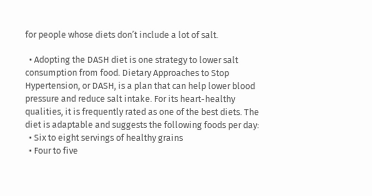for people whose diets don’t include a lot of salt.

  • Adopting the DASH diet is one strategy to lower salt consumption from food. Dietary Approaches to Stop Hypertension, or DASH, is a plan that can help lower blood pressure and reduce salt intake. For its heart-healthy qualities, it is frequently rated as one of the best diets. The diet is adaptable and suggests the following foods per day:
  • Six to eight servings of healthy grains
  • Four to five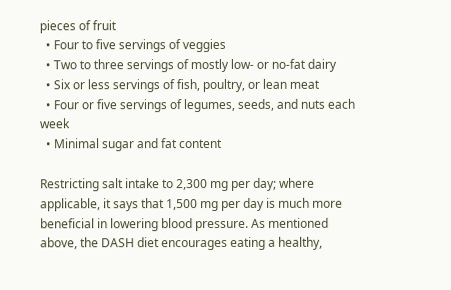pieces of fruit
  • Four to five servings of veggies
  • Two to three servings of mostly low- or no-fat dairy
  • Six or less servings of fish, poultry, or lean meat
  • Four or five servings of legumes, seeds, and nuts each week
  • Minimal sugar and fat content

Restricting salt intake to 2,300 mg per day; where applicable, it says that 1,500 mg per day is much more beneficial in lowering blood pressure. As mentioned above, the DASH diet encourages eating a healthy,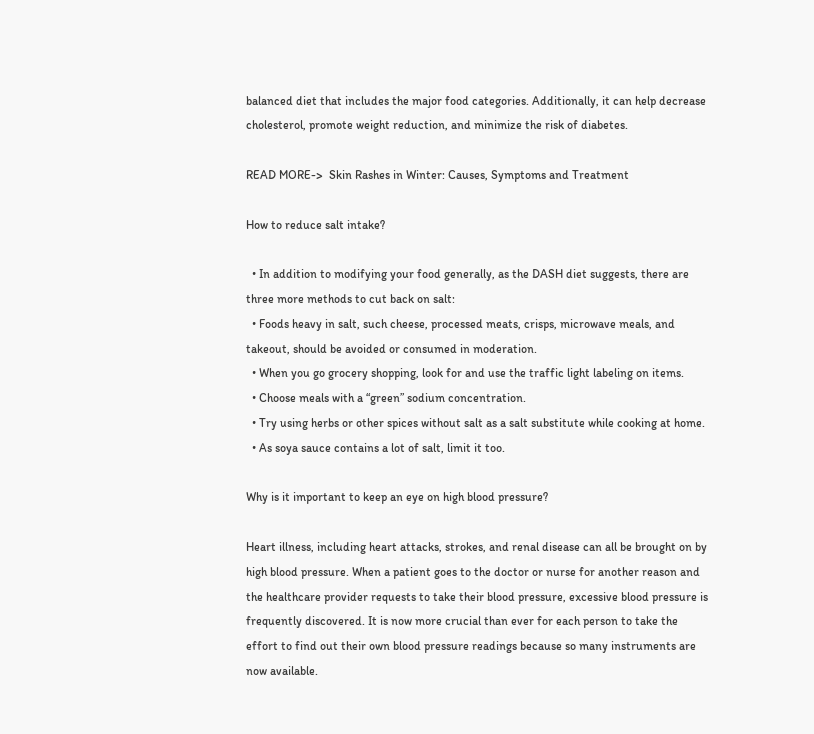balanced diet that includes the major food categories. Additionally, it can help decrease cholesterol, promote weight reduction, and minimize the risk of diabetes.

READ MORE->  Skin Rashes in Winter: Causes, Symptoms and Treatment

How to reduce salt intake?

  • In addition to modifying your food generally, as the DASH diet suggests, there are three more methods to cut back on salt:
  • Foods heavy in salt, such cheese, processed meats, crisps, microwave meals, and takeout, should be avoided or consumed in moderation.
  • When you go grocery shopping, look for and use the traffic light labeling on items.
  • Choose meals with a “green” sodium concentration.
  • Try using herbs or other spices without salt as a salt substitute while cooking at home.
  • As soya sauce contains a lot of salt, limit it too.

Why is it important to keep an eye on high blood pressure?

Heart illness, including heart attacks, strokes, and renal disease can all be brought on by high blood pressure. When a patient goes to the doctor or nurse for another reason and the healthcare provider requests to take their blood pressure, excessive blood pressure is frequently discovered. It is now more crucial than ever for each person to take the effort to find out their own blood pressure readings because so many instruments are now available.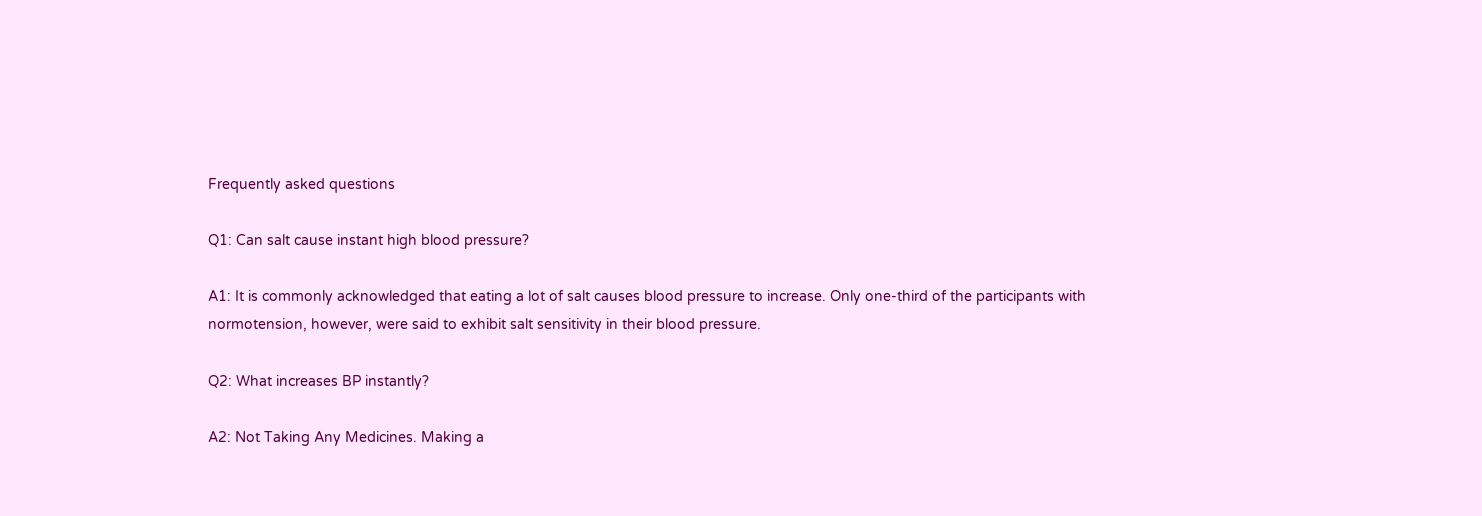Frequently asked questions

Q1: Can salt cause instant high blood pressure?

A1: It is commonly acknowledged that eating a lot of salt causes blood pressure to increase. Only one-third of the participants with normotension, however, were said to exhibit salt sensitivity in their blood pressure.

Q2: What increases BP instantly?

A2: Not Taking Any Medicines. Making a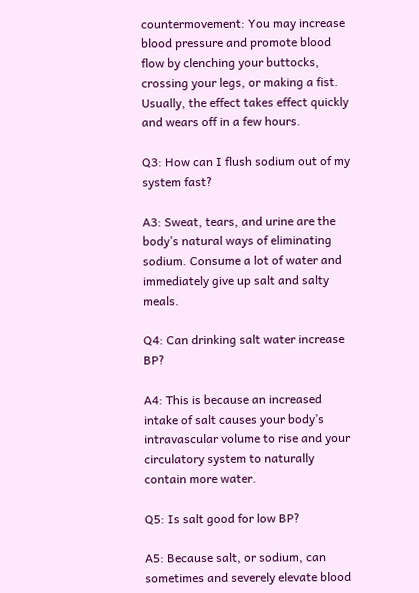countermovement: You may increase blood pressure and promote blood flow by clenching your buttocks, crossing your legs, or making a fist.  Usually, the effect takes effect quickly and wears off in a few hours.

Q3: How can I flush sodium out of my system fast?

A3: Sweat, tears, and urine are the body’s natural ways of eliminating sodium. Consume a lot of water and immediately give up salt and salty meals.

Q4: Can drinking salt water increase BP?

A4: This is because an increased intake of salt causes your body’s intravascular volume to rise and your circulatory system to naturally contain more water.

Q5: Is salt good for low BP?

A5: Because salt, or sodium, can sometimes and severely elevate blood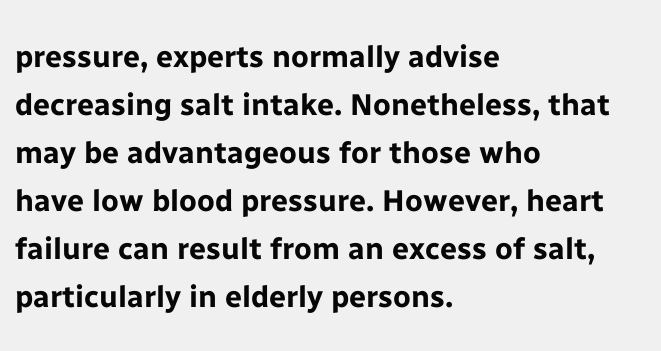pressure, experts normally advise decreasing salt intake. Nonetheless, that may be advantageous for those who have low blood pressure. However, heart failure can result from an excess of salt, particularly in elderly persons.